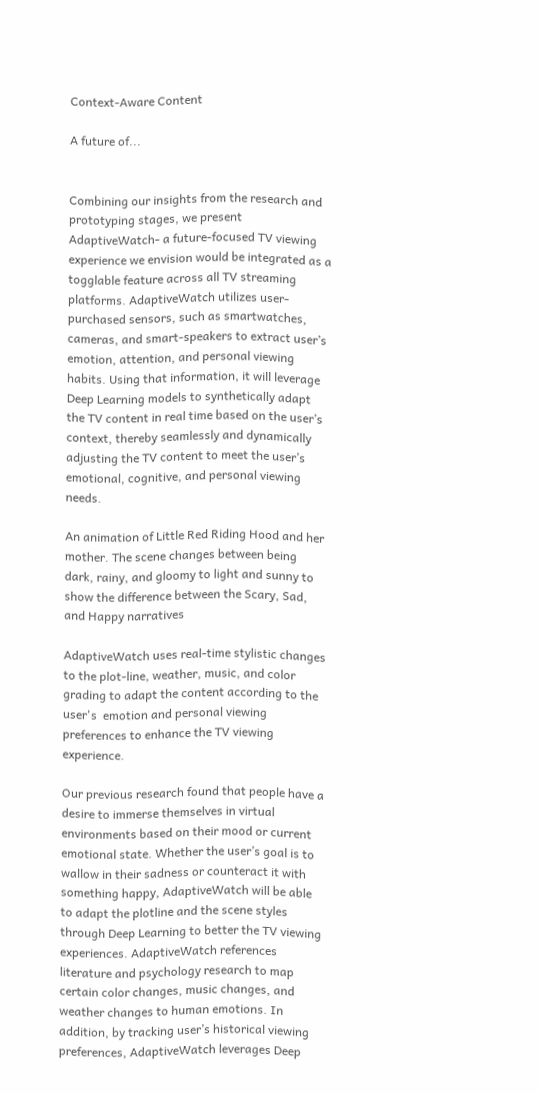Context-Aware Content

A future of...


Combining our insights from the research and prototyping stages, we present AdaptiveWatch- a future-focused TV viewing experience we envision would be integrated as a togglable feature across all TV streaming platforms. AdaptiveWatch utilizes user-purchased sensors, such as smartwatches, cameras, and smart-speakers to extract user’s emotion, attention, and personal viewing habits. Using that information, it will leverage Deep Learning models to synthetically adapt the TV content in real time based on the user’s context, thereby seamlessly and dynamically adjusting the TV content to meet the user’s emotional, cognitive, and personal viewing needs.

An animation of Little Red Riding Hood and her mother. The scene changes between being dark, rainy, and gloomy to light and sunny to show the difference between the Scary, Sad, and Happy narratives

AdaptiveWatch uses real-time stylistic changes to the plot-line, weather, music, and color grading to adapt the content according to the user's  emotion and personal viewing preferences to enhance the TV viewing experience.

Our previous research found that people have a desire to immerse themselves in virtual environments based on their mood or current emotional state. Whether the user’s goal is to wallow in their sadness or counteract it with something happy, AdaptiveWatch will be able to adapt the plotline and the scene styles through Deep Learning to better the TV viewing experiences. AdaptiveWatch references literature and psychology research to map certain color changes, music changes, and weather changes to human emotions. In addition, by tracking user’s historical viewing preferences, AdaptiveWatch leverages Deep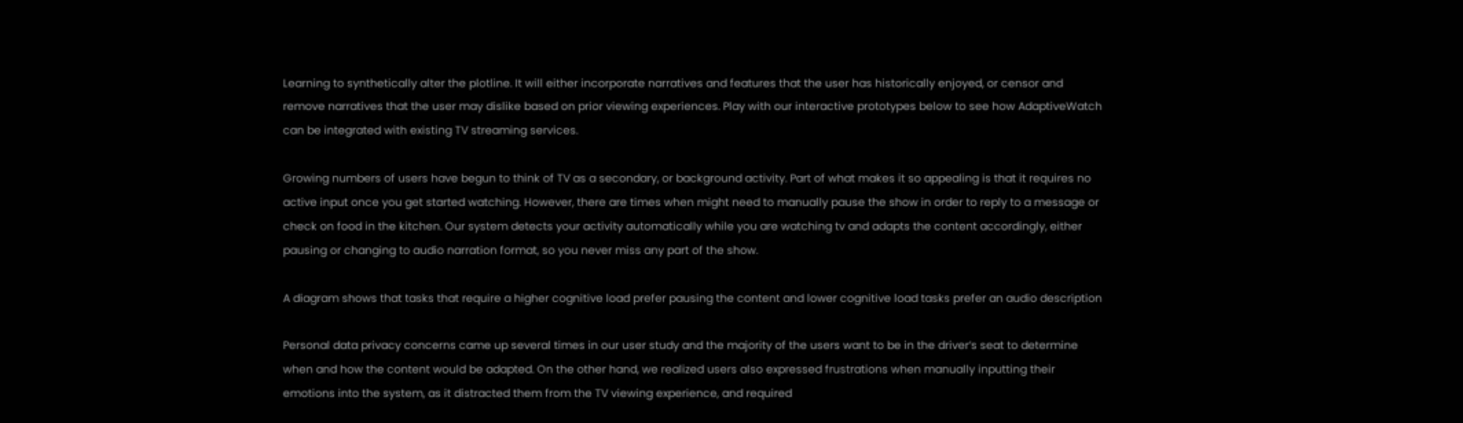Learning to synthetically alter the plotline. It will either incorporate narratives and features that the user has historically enjoyed, or censor and remove narratives that the user may dislike based on prior viewing experiences. Play with our interactive prototypes below to see how AdaptiveWatch can be integrated with existing TV streaming services.

Growing numbers of users have begun to think of TV as a secondary, or background activity. Part of what makes it so appealing is that it requires no active input once you get started watching. However, there are times when might need to manually pause the show in order to reply to a message or check on food in the kitchen. Our system detects your activity automatically while you are watching tv and adapts the content accordingly, either pausing or changing to audio narration format, so you never miss any part of the show.

A diagram shows that tasks that require a higher cognitive load prefer pausing the content and lower cognitive load tasks prefer an audio description

Personal data privacy concerns came up several times in our user study and the majority of the users want to be in the driver’s seat to determine when and how the content would be adapted. On the other hand, we realized users also expressed frustrations when manually inputting their emotions into the system, as it distracted them from the TV viewing experience, and required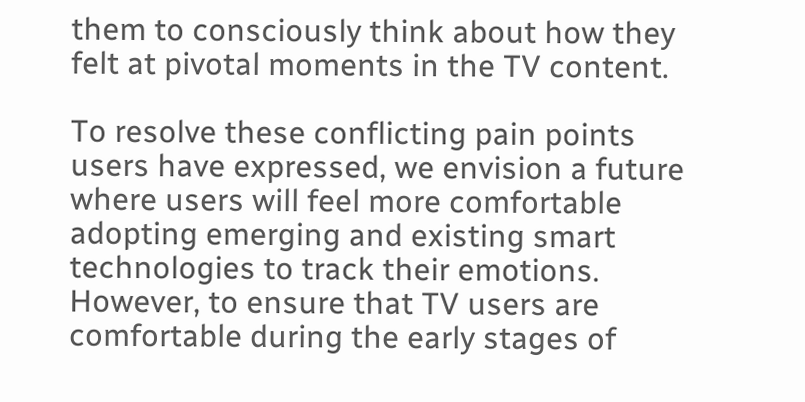them to consciously think about how they felt at pivotal moments in the TV content.

To resolve these conflicting pain points users have expressed, we envision a future where users will feel more comfortable adopting emerging and existing smart technologies to track their emotions. However, to ensure that TV users are comfortable during the early stages of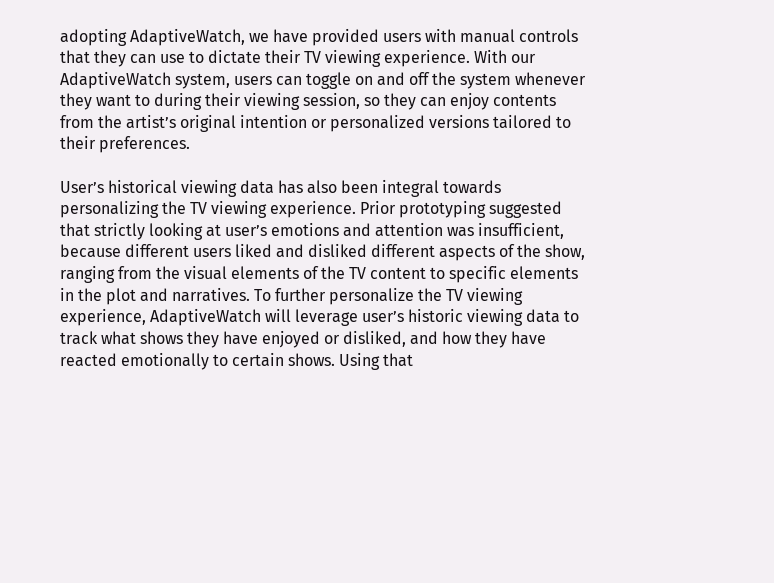adopting AdaptiveWatch, we have provided users with manual controls that they can use to dictate their TV viewing experience. With our AdaptiveWatch system, users can toggle on and off the system whenever they want to during their viewing session, so they can enjoy contents from the artist’s original intention or personalized versions tailored to their preferences.

User’s historical viewing data has also been integral towards personalizing the TV viewing experience. Prior prototyping suggested that strictly looking at user’s emotions and attention was insufficient, because different users liked and disliked different aspects of the show, ranging from the visual elements of the TV content to specific elements in the plot and narratives. To further personalize the TV viewing experience, AdaptiveWatch will leverage user’s historic viewing data to track what shows they have enjoyed or disliked, and how they have reacted emotionally to certain shows. Using that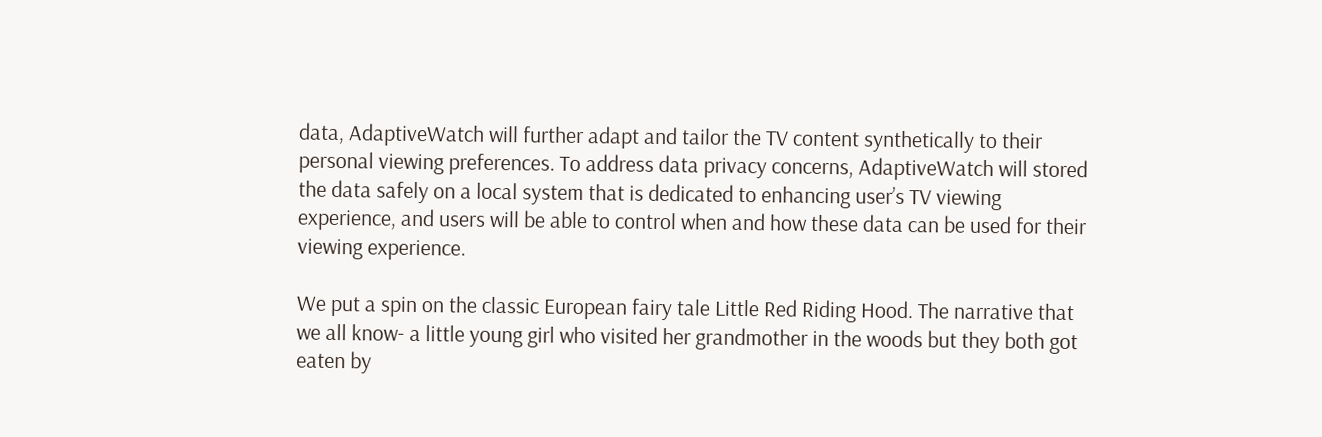data, AdaptiveWatch will further adapt and tailor the TV content synthetically to their personal viewing preferences. To address data privacy concerns, AdaptiveWatch will stored the data safely on a local system that is dedicated to enhancing user’s TV viewing experience, and users will be able to control when and how these data can be used for their viewing experience.

We put a spin on the classic European fairy tale Little Red Riding Hood. The narrative that we all know- a little young girl who visited her grandmother in the woods but they both got eaten by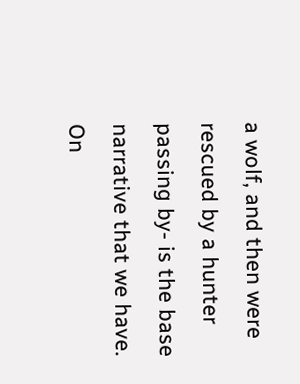a wolf, and then were rescued by a hunter passing by- is the base narrative that we have. On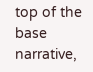top of the base narrative,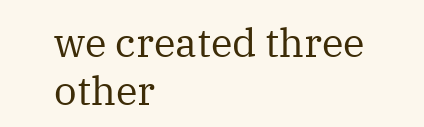we created three other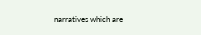narratives which are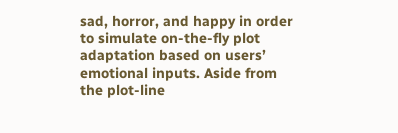sad, horror, and happy in order to simulate on-the-fly plot adaptation based on users’ emotional inputs. Aside from the plot-line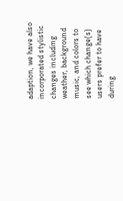adaption, we have also incorporated stylistic changes including weather, background music, and colors to see which change(s) users prefer to have during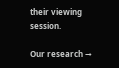their viewing session.

Our research →